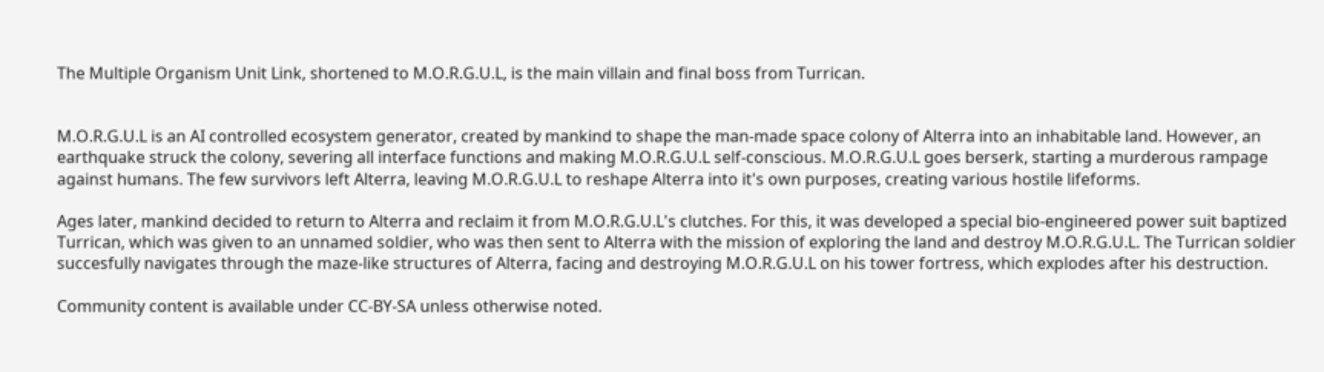The Multiple Organism Unit Link, shortened to M.O.R.G.U.L, is the main villain and final boss from Turrican.


M.O.R.G.U.L is an AI controlled ecosystem generator, created by mankind to shape the man-made space colony of Alterra into an inhabitable land. However, an earthquake struck the colony, severing all interface functions and making M.O.R.G.U.L self-conscious. M.O.R.G.U.L goes berserk, starting a murderous rampage against humans. The few survivors left Alterra, leaving M.O.R.G.U.L to reshape Alterra into it's own purposes, creating various hostile lifeforms.

Ages later, mankind decided to return to Alterra and reclaim it from M.O.R.G.U.L's clutches. For this, it was developed a special bio-engineered power suit baptized Turrican, which was given to an unnamed soldier, who was then sent to Alterra with the mission of exploring the land and destroy M.O.R.G.U.L. The Turrican soldier succesfully navigates through the maze-like structures of Alterra, facing and destroying M.O.R.G.U.L on his tower fortress, which explodes after his destruction.

Community content is available under CC-BY-SA unless otherwise noted.